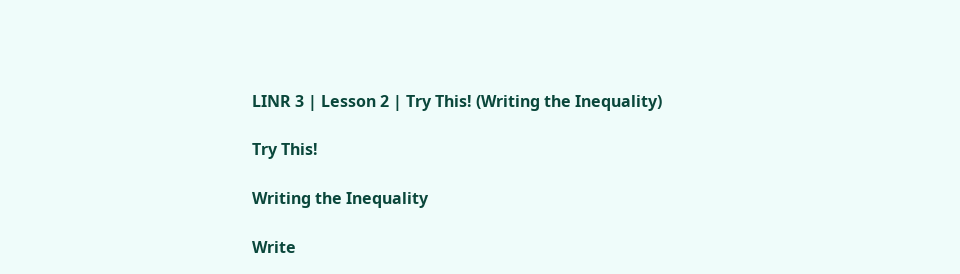LINR 3 | Lesson 2 | Try This! (Writing the Inequality)

Try This!

Writing the Inequality

Write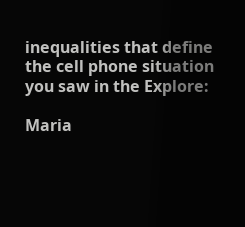inequalities that define the cell phone situation you saw in the Explore:

Maria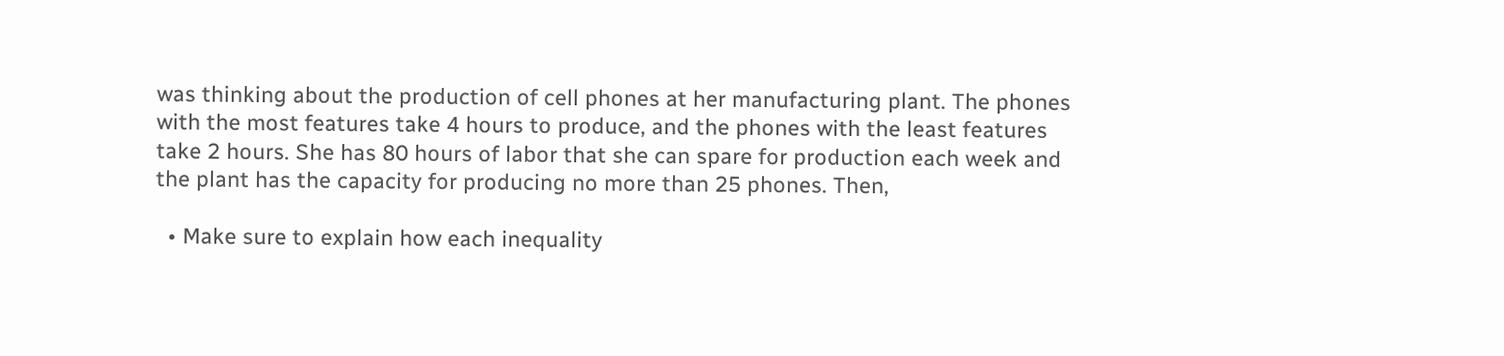was thinking about the production of cell phones at her manufacturing plant. The phones with the most features take 4 hours to produce, and the phones with the least features take 2 hours. She has 80 hours of labor that she can spare for production each week and the plant has the capacity for producing no more than 25 phones. Then,

  • Make sure to explain how each inequality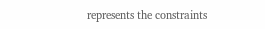represents the constraints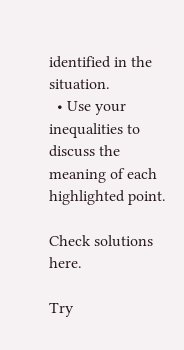identified in the situation.
  • Use your inequalities to discuss the meaning of each highlighted point.

Check solutions here.

Try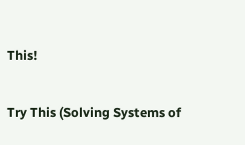This!

Try This (Solving Systems of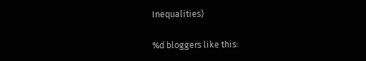Inequalities)

%d bloggers like this: